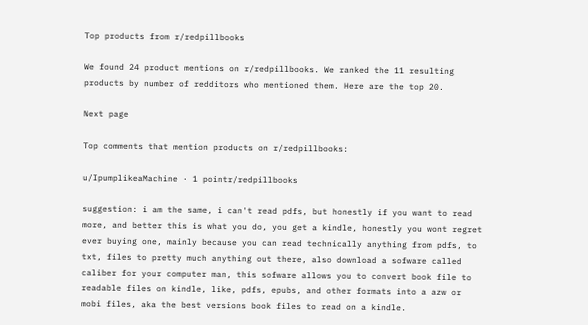Top products from r/redpillbooks

We found 24 product mentions on r/redpillbooks. We ranked the 11 resulting products by number of redditors who mentioned them. Here are the top 20.

Next page

Top comments that mention products on r/redpillbooks:

u/IpumplikeaMachine · 1 pointr/redpillbooks

suggestion: i am the same, i can't read pdfs, but honestly if you want to read more, and better this is what you do, you get a kindle, honestly you wont regret ever buying one, mainly because you can read technically anything from pdfs, to txt, files to pretty much anything out there, also download a sofware called caliber for your computer man, this sofware allows you to convert book file to readable files on kindle, like, pdfs, epubs, and other formats into a azw or mobi files, aka the best versions book files to read on a kindle.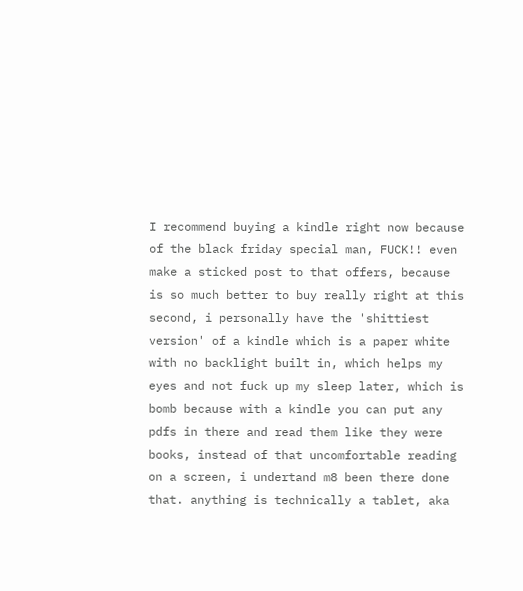I recommend buying a kindle right now because of the black friday special man, FUCK!! even make a sticked post to that offers, because is so much better to buy really right at this second, i personally have the 'shittiest version' of a kindle which is a paper white with no backlight built in, which helps my eyes and not fuck up my sleep later, which is bomb because with a kindle you can put any pdfs in there and read them like they were books, instead of that uncomfortable reading on a screen, i undertand m8 been there done that. anything is technically a tablet, aka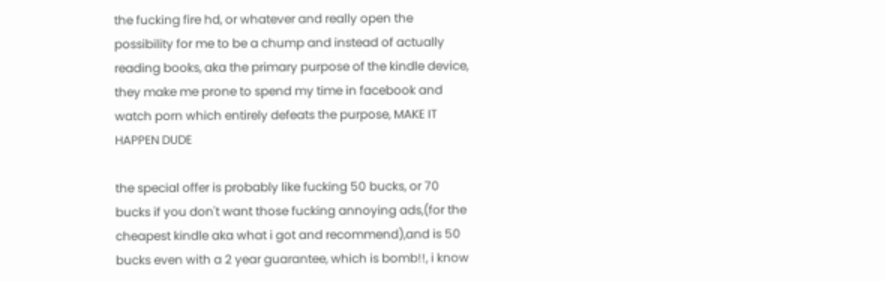the fucking fire hd, or whatever and really open the possibility for me to be a chump and instead of actually reading books, aka the primary purpose of the kindle device, they make me prone to spend my time in facebook and watch porn which entirely defeats the purpose, MAKE IT HAPPEN DUDE

the special offer is probably like fucking 50 bucks, or 70 bucks if you don't want those fucking annoying ads,(for the cheapest kindle aka what i got and recommend),and is 50 bucks even with a 2 year guarantee, which is bomb!!, i know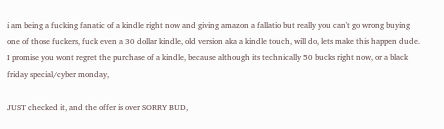i am being a fucking fanatic of a kindle right now and giving amazon a fallatio but really you can't go wrong buying one of those fuckers, fuck even a 30 dollar kindle, old version aka a kindle touch, will do, lets make this happen dude. I promise you wont regret the purchase of a kindle, because although its technically 50 bucks right now, or a black friday special/cyber monday,

JUST checked it, and the offer is over SORRY BUD,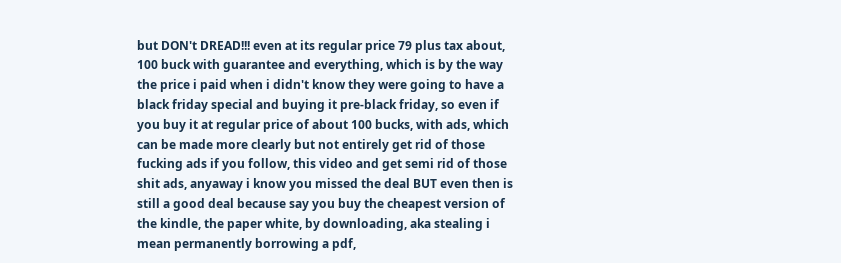but DON't DREAD!!! even at its regular price 79 plus tax about, 100 buck with guarantee and everything, which is by the way the price i paid when i didn't know they were going to have a black friday special and buying it pre-black friday, so even if you buy it at regular price of about 100 bucks, with ads, which can be made more clearly but not entirely get rid of those fucking ads if you follow, this video and get semi rid of those shit ads, anyaway i know you missed the deal BUT even then is still a good deal because say you buy the cheapest version of the kindle, the paper white, by downloading, aka stealing i mean permanently borrowing a pdf,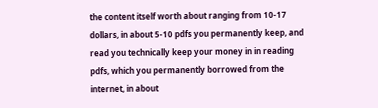the content itself worth about ranging from 10-17 dollars, in about 5-10 pdfs you permanently keep, and read you technically keep your money in in reading pdfs, which you permanently borrowed from the internet, in about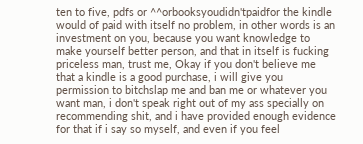ten to five, pdfs or ^^orbooksyoudidn'tpaidfor the kindle would of paid with itself no problem, in other words is an investment on you, because you want knowledge to make yourself better person, and that in itself is fucking priceless man, trust me, Okay if you don't believe me that a kindle is a good purchase, i will give you permission to bitchslap me and ban me or whatever you want man, i don't speak right out of my ass specially on recommending shit, and i have provided enough evidence for that if i say so myself, and even if you feel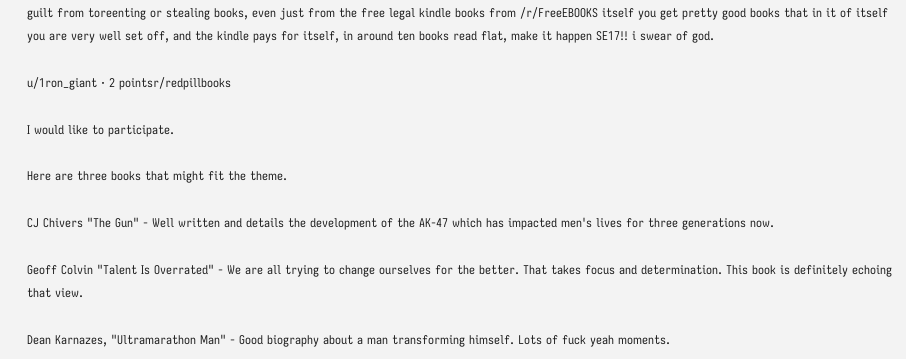guilt from toreenting or stealing books, even just from the free legal kindle books from /r/FreeEBOOKS itself you get pretty good books that in it of itself you are very well set off, and the kindle pays for itself, in around ten books read flat, make it happen SE17!! i swear of god.

u/1ron_giant · 2 pointsr/redpillbooks

I would like to participate.

Here are three books that might fit the theme.

CJ Chivers "The Gun" - Well written and details the development of the AK-47 which has impacted men's lives for three generations now.

Geoff Colvin "Talent Is Overrated" - We are all trying to change ourselves for the better. That takes focus and determination. This book is definitely echoing that view.

Dean Karnazes, "Ultramarathon Man" - Good biography about a man transforming himself. Lots of fuck yeah moments.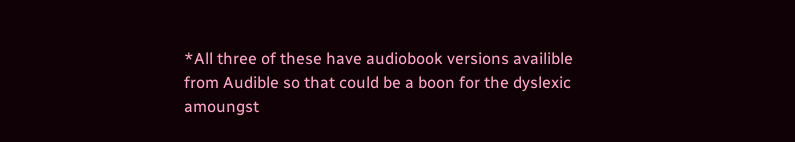*All three of these have audiobook versions availible from Audible so that could be a boon for the dyslexic amoungst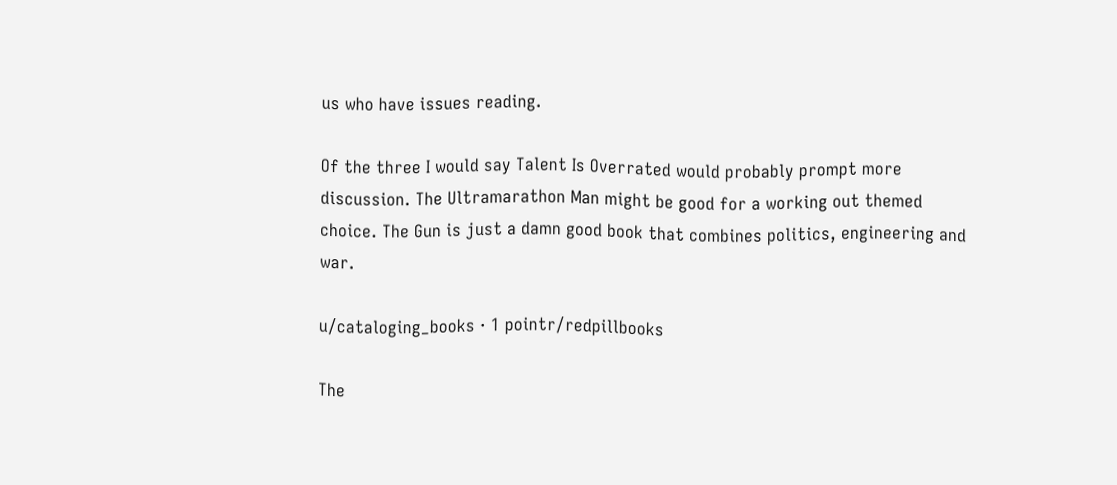us who have issues reading.

Of the three I would say Talent Is Overrated would probably prompt more discussion. The Ultramarathon Man might be good for a working out themed choice. The Gun is just a damn good book that combines politics, engineering and war.

u/cataloging_books · 1 pointr/redpillbooks

The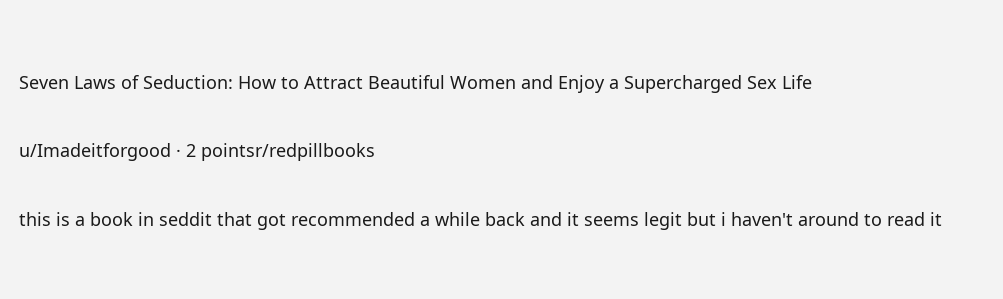Seven Laws of Seduction: How to Attract Beautiful Women and Enjoy a Supercharged Sex Life

u/Imadeitforgood · 2 pointsr/redpillbooks

this is a book in seddit that got recommended a while back and it seems legit but i haven't around to read it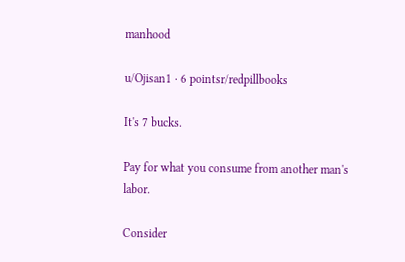manhood

u/Ojisan1 · 6 pointsr/redpillbooks

It's 7 bucks.

Pay for what you consume from another man's labor.

Consider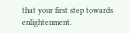that your first step towards enlightenment.